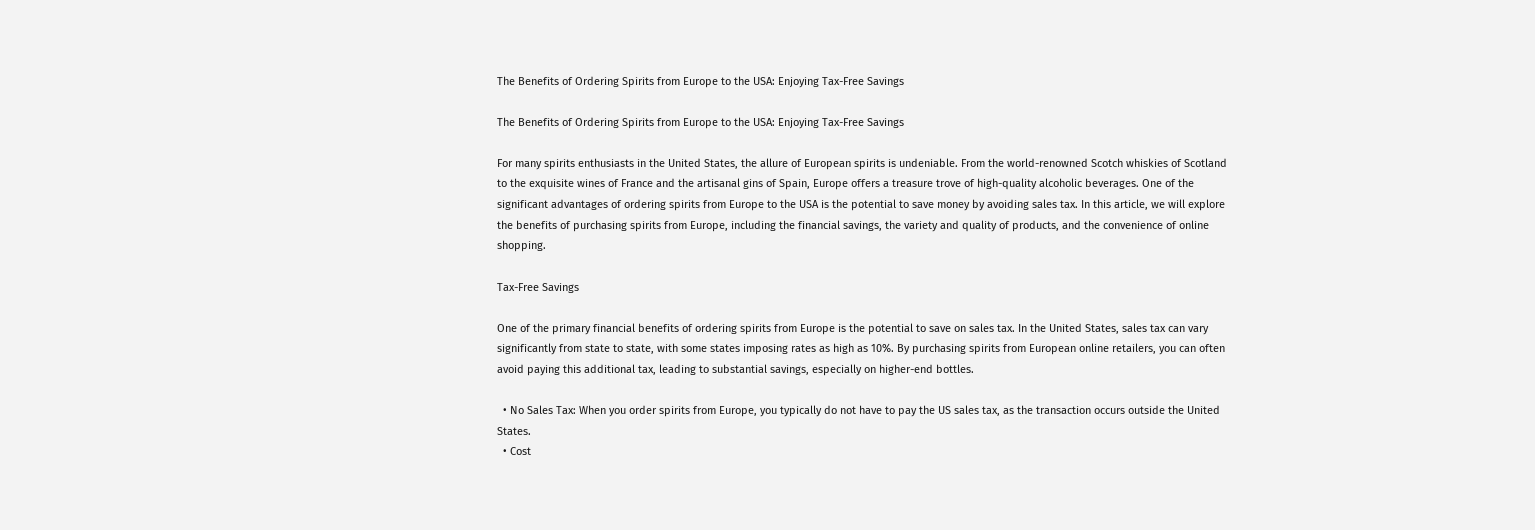The Benefits of Ordering Spirits from Europe to the USA: Enjoying Tax-Free Savings

The Benefits of Ordering Spirits from Europe to the USA: Enjoying Tax-Free Savings

For many spirits enthusiasts in the United States, the allure of European spirits is undeniable. From the world-renowned Scotch whiskies of Scotland to the exquisite wines of France and the artisanal gins of Spain, Europe offers a treasure trove of high-quality alcoholic beverages. One of the significant advantages of ordering spirits from Europe to the USA is the potential to save money by avoiding sales tax. In this article, we will explore the benefits of purchasing spirits from Europe, including the financial savings, the variety and quality of products, and the convenience of online shopping.

Tax-Free Savings

One of the primary financial benefits of ordering spirits from Europe is the potential to save on sales tax. In the United States, sales tax can vary significantly from state to state, with some states imposing rates as high as 10%. By purchasing spirits from European online retailers, you can often avoid paying this additional tax, leading to substantial savings, especially on higher-end bottles.

  • No Sales Tax: When you order spirits from Europe, you typically do not have to pay the US sales tax, as the transaction occurs outside the United States.
  • Cost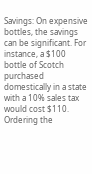Savings: On expensive bottles, the savings can be significant. For instance, a $100 bottle of Scotch purchased domestically in a state with a 10% sales tax would cost $110. Ordering the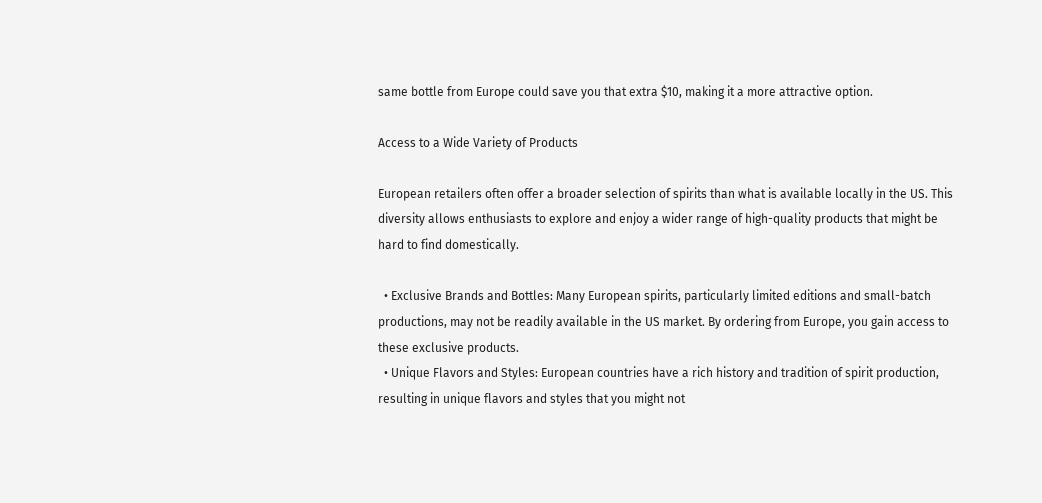same bottle from Europe could save you that extra $10, making it a more attractive option.

Access to a Wide Variety of Products

European retailers often offer a broader selection of spirits than what is available locally in the US. This diversity allows enthusiasts to explore and enjoy a wider range of high-quality products that might be hard to find domestically.

  • Exclusive Brands and Bottles: Many European spirits, particularly limited editions and small-batch productions, may not be readily available in the US market. By ordering from Europe, you gain access to these exclusive products.
  • Unique Flavors and Styles: European countries have a rich history and tradition of spirit production, resulting in unique flavors and styles that you might not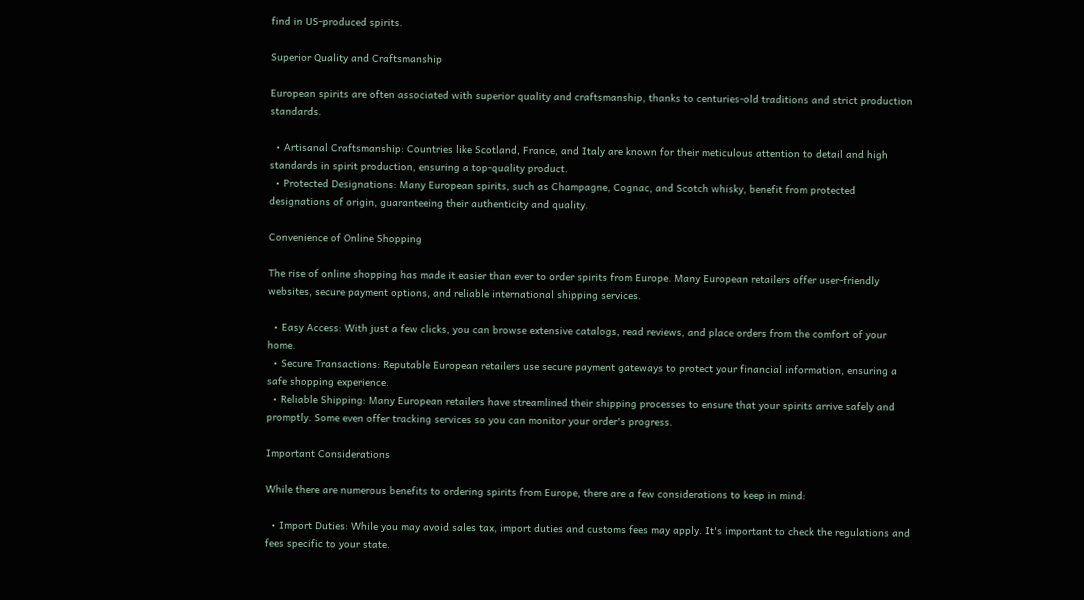find in US-produced spirits.

Superior Quality and Craftsmanship

European spirits are often associated with superior quality and craftsmanship, thanks to centuries-old traditions and strict production standards.

  • Artisanal Craftsmanship: Countries like Scotland, France, and Italy are known for their meticulous attention to detail and high standards in spirit production, ensuring a top-quality product.
  • Protected Designations: Many European spirits, such as Champagne, Cognac, and Scotch whisky, benefit from protected designations of origin, guaranteeing their authenticity and quality.

Convenience of Online Shopping

The rise of online shopping has made it easier than ever to order spirits from Europe. Many European retailers offer user-friendly websites, secure payment options, and reliable international shipping services.

  • Easy Access: With just a few clicks, you can browse extensive catalogs, read reviews, and place orders from the comfort of your home.
  • Secure Transactions: Reputable European retailers use secure payment gateways to protect your financial information, ensuring a safe shopping experience.
  • Reliable Shipping: Many European retailers have streamlined their shipping processes to ensure that your spirits arrive safely and promptly. Some even offer tracking services so you can monitor your order's progress.

Important Considerations

While there are numerous benefits to ordering spirits from Europe, there are a few considerations to keep in mind:

  • Import Duties: While you may avoid sales tax, import duties and customs fees may apply. It's important to check the regulations and fees specific to your state.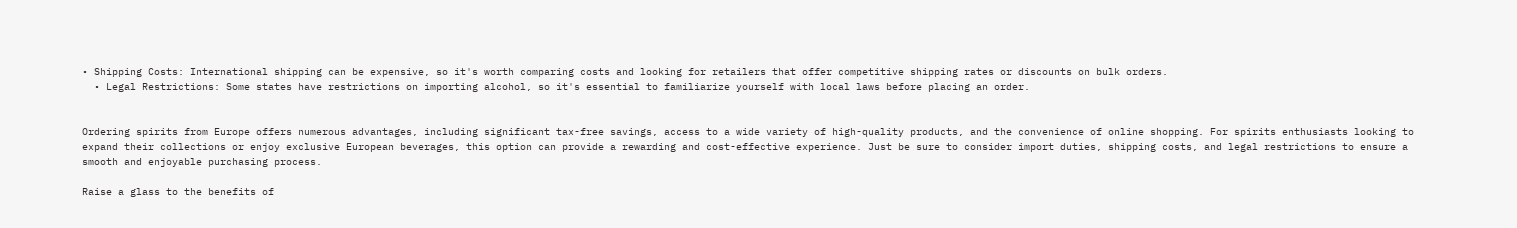• Shipping Costs: International shipping can be expensive, so it's worth comparing costs and looking for retailers that offer competitive shipping rates or discounts on bulk orders.
  • Legal Restrictions: Some states have restrictions on importing alcohol, so it's essential to familiarize yourself with local laws before placing an order.


Ordering spirits from Europe offers numerous advantages, including significant tax-free savings, access to a wide variety of high-quality products, and the convenience of online shopping. For spirits enthusiasts looking to expand their collections or enjoy exclusive European beverages, this option can provide a rewarding and cost-effective experience. Just be sure to consider import duties, shipping costs, and legal restrictions to ensure a smooth and enjoyable purchasing process.

Raise a glass to the benefits of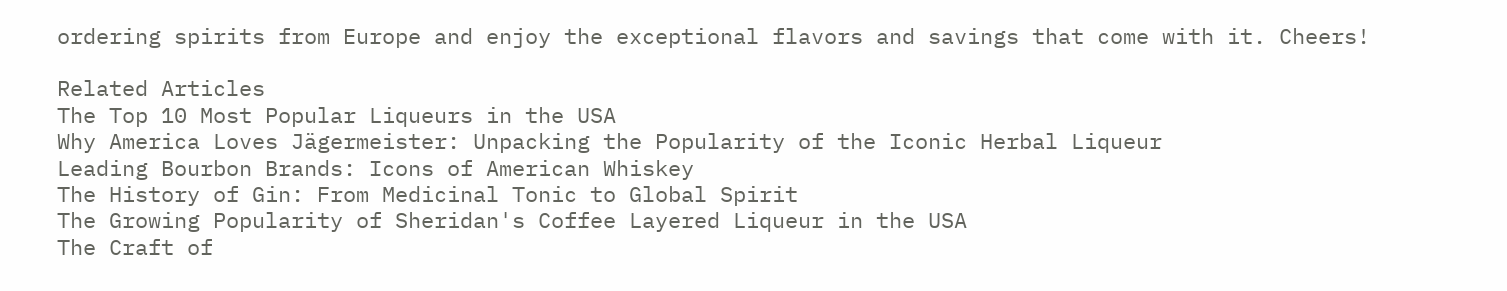ordering spirits from Europe and enjoy the exceptional flavors and savings that come with it. Cheers!

Related Articles
The Top 10 Most Popular Liqueurs in the USA
Why America Loves Jägermeister: Unpacking the Popularity of the Iconic Herbal Liqueur
Leading Bourbon Brands: Icons of American Whiskey
The History of Gin: From Medicinal Tonic to Global Spirit
The Growing Popularity of Sheridan's Coffee Layered Liqueur in the USA
The Craft of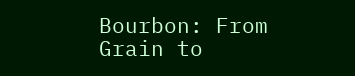Bourbon: From Grain to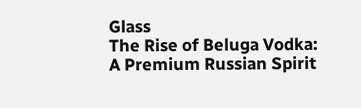Glass
The Rise of Beluga Vodka: A Premium Russian Spirit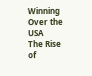Winning Over the USA
The Rise of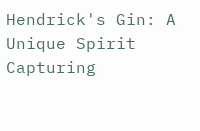Hendrick's Gin: A Unique Spirit Capturing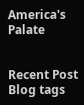America's Palate


Recent Post
Blog tags